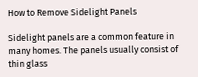How to Remove Sidelight Panels

Sidelight panels are a common feature in many homes. The panels usually consist of thin glass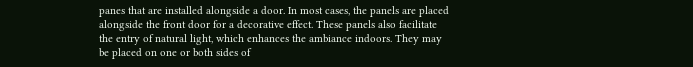panes that are installed alongside a door. In most cases, the panels are placed alongside the front door for a decorative effect. These panels also facilitate the entry of natural light, which enhances the ambiance indoors. They may be placed on one or both sides of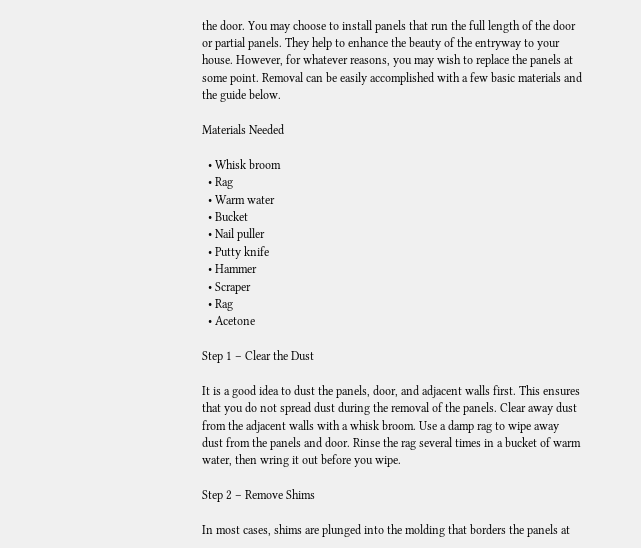the door. You may choose to install panels that run the full length of the door or partial panels. They help to enhance the beauty of the entryway to your house. However, for whatever reasons, you may wish to replace the panels at some point. Removal can be easily accomplished with a few basic materials and the guide below.

Materials Needed

  • Whisk broom
  • Rag
  • Warm water
  • Bucket
  • Nail puller
  • Putty knife
  • Hammer
  • Scraper
  • Rag
  • Acetone

Step 1 – Clear the Dust

It is a good idea to dust the panels, door, and adjacent walls first. This ensures that you do not spread dust during the removal of the panels. Clear away dust from the adjacent walls with a whisk broom. Use a damp rag to wipe away dust from the panels and door. Rinse the rag several times in a bucket of warm water, then wring it out before you wipe.

Step 2 – Remove Shims

In most cases, shims are plunged into the molding that borders the panels at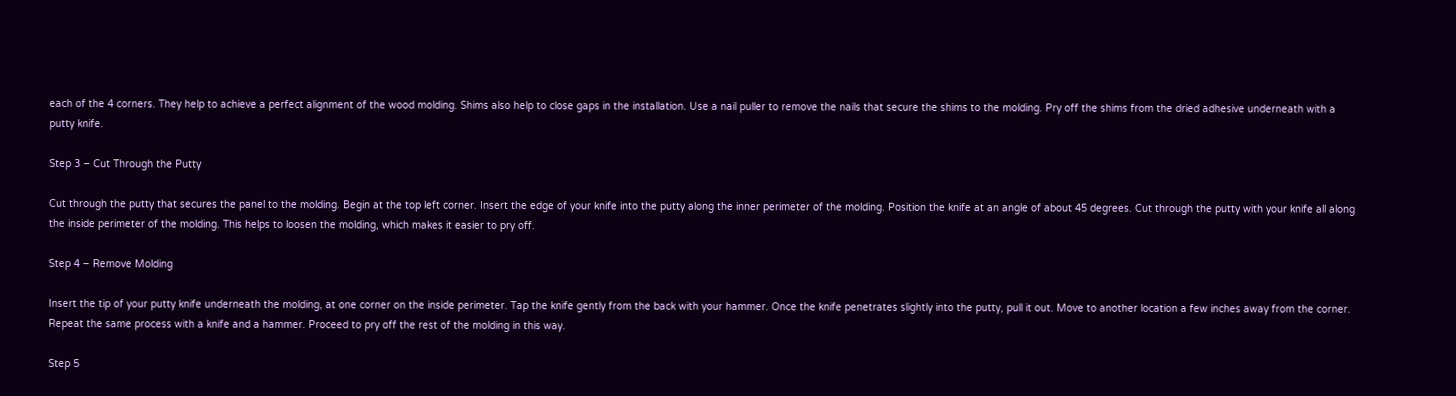each of the 4 corners. They help to achieve a perfect alignment of the wood molding. Shims also help to close gaps in the installation. Use a nail puller to remove the nails that secure the shims to the molding. Pry off the shims from the dried adhesive underneath with a putty knife.

Step 3 – Cut Through the Putty

Cut through the putty that secures the panel to the molding. Begin at the top left corner. Insert the edge of your knife into the putty along the inner perimeter of the molding. Position the knife at an angle of about 45 degrees. Cut through the putty with your knife all along the inside perimeter of the molding. This helps to loosen the molding, which makes it easier to pry off.

Step 4 – Remove Molding

Insert the tip of your putty knife underneath the molding, at one corner on the inside perimeter. Tap the knife gently from the back with your hammer. Once the knife penetrates slightly into the putty, pull it out. Move to another location a few inches away from the corner. Repeat the same process with a knife and a hammer. Proceed to pry off the rest of the molding in this way.

Step 5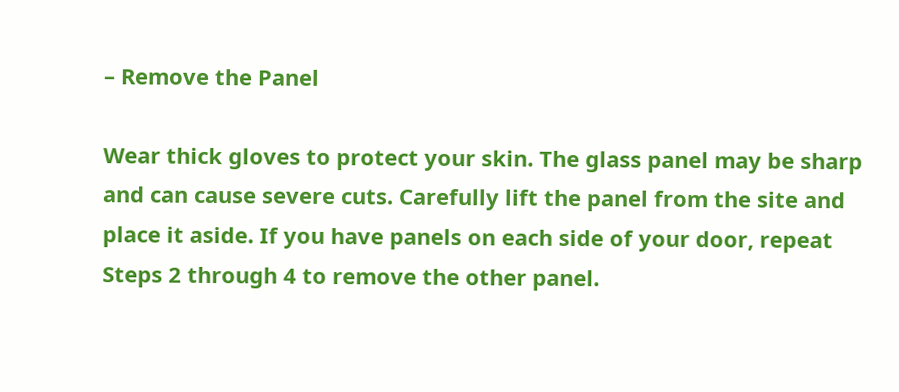– Remove the Panel

Wear thick gloves to protect your skin. The glass panel may be sharp and can cause severe cuts. Carefully lift the panel from the site and place it aside. If you have panels on each side of your door, repeat Steps 2 through 4 to remove the other panel.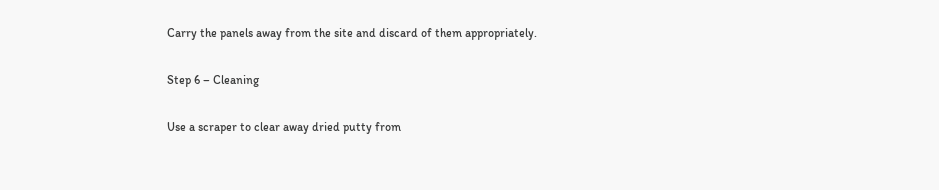Carry the panels away from the site and discard of them appropriately.

Step 6 – Cleaning

Use a scraper to clear away dried putty from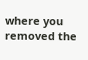where you removed the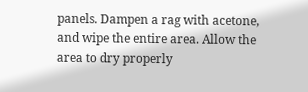panels. Dampen a rag with acetone, and wipe the entire area. Allow the area to dry properly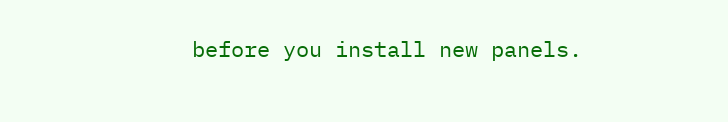before you install new panels.